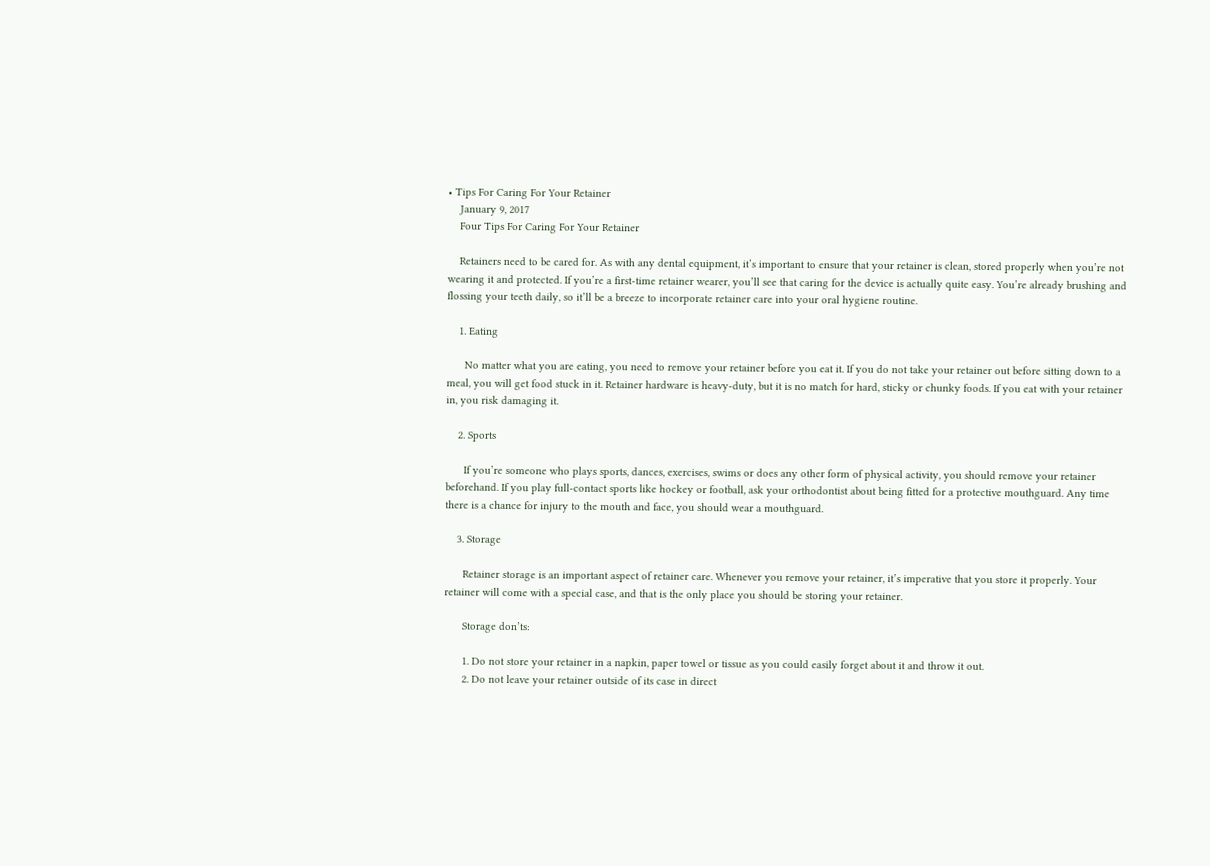• Tips For Caring For Your Retainer
    January 9, 2017
    Four Tips For Caring For Your Retainer

    Retainers need to be cared for. As with any dental equipment, it’s important to ensure that your retainer is clean, stored properly when you’re not wearing it and protected. If you’re a first-time retainer wearer, you’ll see that caring for the device is actually quite easy. You’re already brushing and flossing your teeth daily, so it’ll be a breeze to incorporate retainer care into your oral hygiene routine.

    1. Eating

      No matter what you are eating, you need to remove your retainer before you eat it. If you do not take your retainer out before sitting down to a meal, you will get food stuck in it. Retainer hardware is heavy-duty, but it is no match for hard, sticky or chunky foods. If you eat with your retainer in, you risk damaging it.

    2. Sports

      If you’re someone who plays sports, dances, exercises, swims or does any other form of physical activity, you should remove your retainer beforehand. If you play full-contact sports like hockey or football, ask your orthodontist about being fitted for a protective mouthguard. Any time there is a chance for injury to the mouth and face, you should wear a mouthguard.

    3. Storage

      Retainer storage is an important aspect of retainer care. Whenever you remove your retainer, it’s imperative that you store it properly. Your retainer will come with a special case, and that is the only place you should be storing your retainer.

      Storage don’ts:

      1. Do not store your retainer in a napkin, paper towel or tissue as you could easily forget about it and throw it out.
      2. Do not leave your retainer outside of its case in direct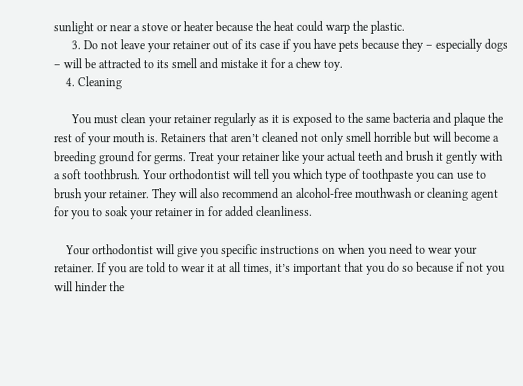sunlight or near a stove or heater because the heat could warp the plastic.
      3. Do not leave your retainer out of its case if you have pets because they – especially dogs – will be attracted to its smell and mistake it for a chew toy.
    4. Cleaning

      You must clean your retainer regularly as it is exposed to the same bacteria and plaque the rest of your mouth is. Retainers that aren’t cleaned not only smell horrible but will become a breeding ground for germs. Treat your retainer like your actual teeth and brush it gently with a soft toothbrush. Your orthodontist will tell you which type of toothpaste you can use to brush your retainer. They will also recommend an alcohol-free mouthwash or cleaning agent for you to soak your retainer in for added cleanliness.

    Your orthodontist will give you specific instructions on when you need to wear your retainer. If you are told to wear it at all times, it’s important that you do so because if not you will hinder the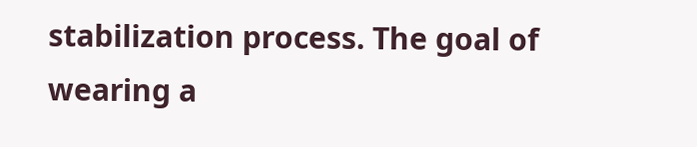stabilization process. The goal of wearing a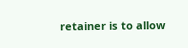retainer is to allow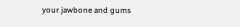your jawbone and gums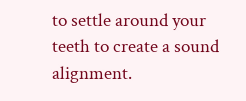to settle around your teeth to create a sound alignment.